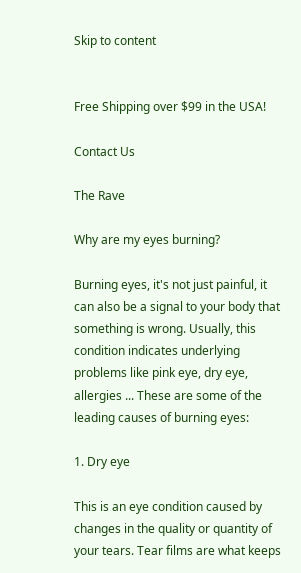Skip to content


Free Shipping over $99 in the USA!

Contact Us

The Rave

Why are my eyes burning?

Burning eyes, it's not just painful, it can also be a signal to your body that something is wrong. Usually, this condition indicates underlying problems like pink eye, dry eye, allergies ... These are some of the leading causes of burning eyes:

1. Dry eye

This is an eye condition caused by changes in the quality or quantity of your tears. Tear films are what keeps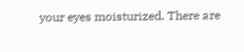your eyes moisturized. There are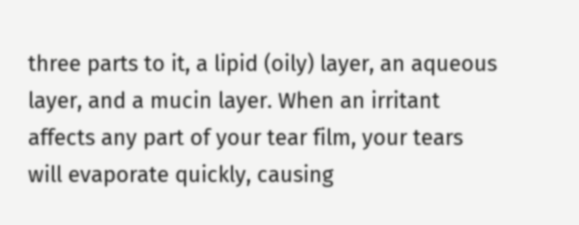three parts to it, a lipid (oily) layer, an aqueous layer, and a mucin layer. When an irritant affects any part of your tear film, your tears will evaporate quickly, causing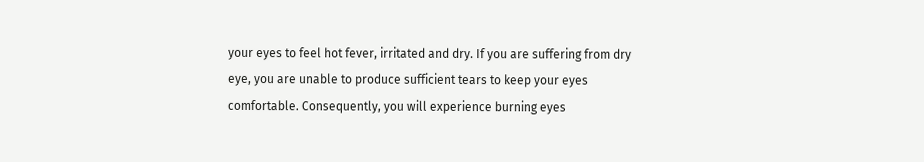your eyes to feel hot fever, irritated and dry. If you are suffering from dry eye, you are unable to produce sufficient tears to keep your eyes comfortable. Consequently, you will experience burning eyes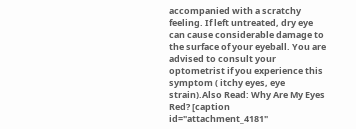accompanied with a scratchy feeling. If left untreated, dry eye can cause considerable damage to the surface of your eyeball. You are advised to consult your optometrist if you experience this symptom ( itchy eyes, eye strain).Also Read: Why Are My Eyes Red? [caption id="attachment_4181"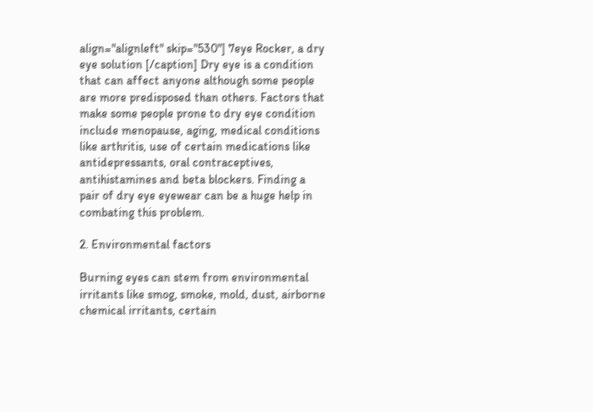align="alignleft" skip="530"] 7eye Rocker, a dry eye solution [/caption] Dry eye is a condition that can affect anyone although some people are more predisposed than others. Factors that make some people prone to dry eye condition include menopause, aging, medical conditions like arthritis, use of certain medications like antidepressants, oral contraceptives, antihistamines and beta blockers. Finding a pair of dry eye eyewear can be a huge help in combating this problem.

2. Environmental factors

Burning eyes can stem from environmental irritants like smog, smoke, mold, dust, airborne chemical irritants, certain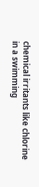chemical irritants like chlorine in a swimming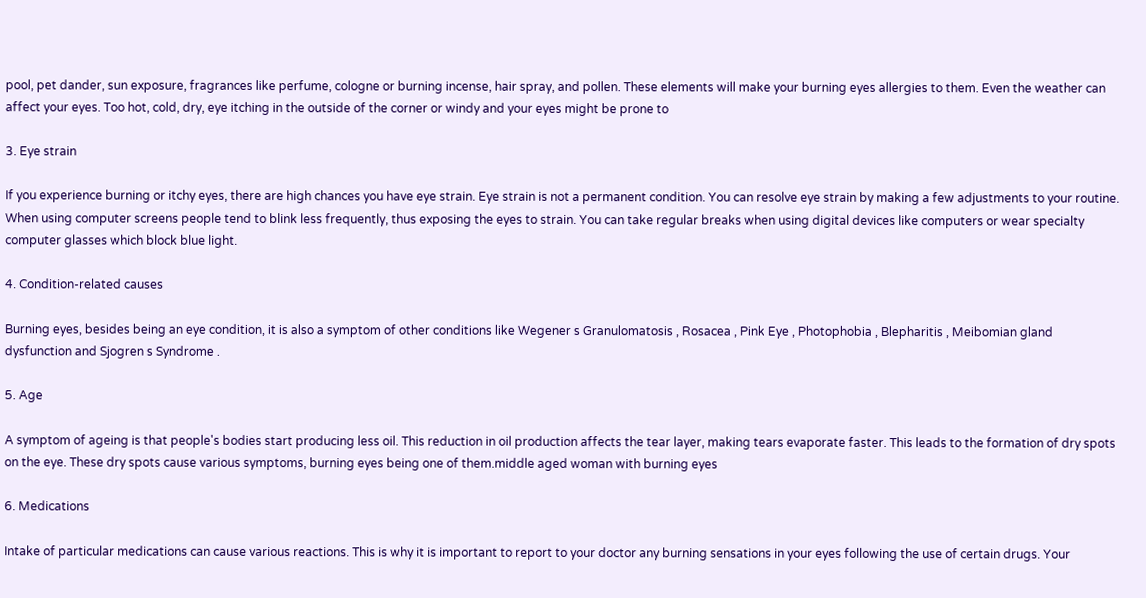pool, pet dander, sun exposure, fragrances like perfume, cologne or burning incense, hair spray, and pollen. These elements will make your burning eyes allergies to them. Even the weather can affect your eyes. Too hot, cold, dry, eye itching in the outside of the corner or windy and your eyes might be prone to

3. Eye strain

If you experience burning or itchy eyes, there are high chances you have eye strain. Eye strain is not a permanent condition. You can resolve eye strain by making a few adjustments to your routine. When using computer screens people tend to blink less frequently, thus exposing the eyes to strain. You can take regular breaks when using digital devices like computers or wear specialty computer glasses which block blue light.

4. Condition-related causes

Burning eyes, besides being an eye condition, it is also a symptom of other conditions like Wegener s Granulomatosis , Rosacea , Pink Eye , Photophobia , Blepharitis , Meibomian gland dysfunction and Sjogren s Syndrome .

5. Age

A symptom of ageing is that people's bodies start producing less oil. This reduction in oil production affects the tear layer, making tears evaporate faster. This leads to the formation of dry spots on the eye. These dry spots cause various symptoms, burning eyes being one of them.middle aged woman with burning eyes

6. Medications

Intake of particular medications can cause various reactions. This is why it is important to report to your doctor any burning sensations in your eyes following the use of certain drugs. Your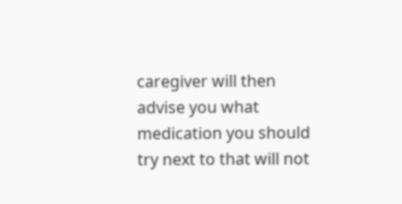caregiver will then advise you what medication you should try next to that will not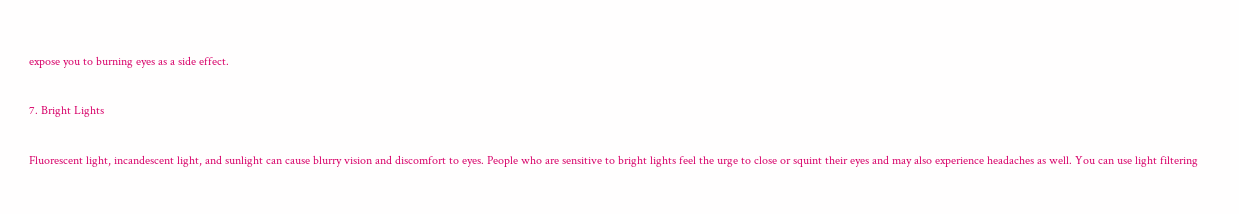expose you to burning eyes as a side effect.

7. Bright Lights

Fluorescent light, incandescent light, and sunlight can cause blurry vision and discomfort to eyes. People who are sensitive to bright lights feel the urge to close or squint their eyes and may also experience headaches as well. You can use light filtering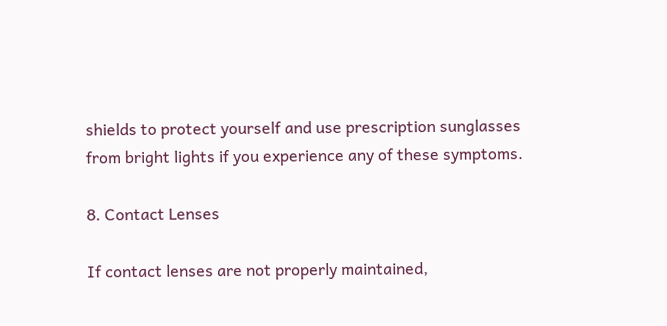shields to protect yourself and use prescription sunglasses from bright lights if you experience any of these symptoms.

8. Contact Lenses

If contact lenses are not properly maintained,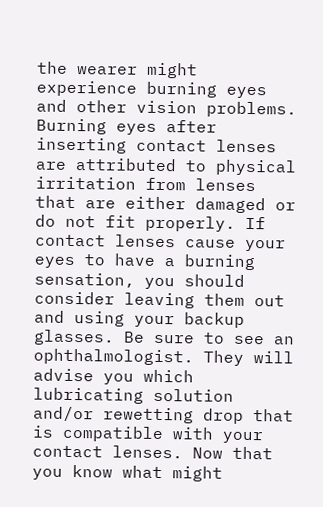the wearer might experience burning eyes and other vision problems. Burning eyes after inserting contact lenses are attributed to physical irritation from lenses that are either damaged or do not fit properly. If contact lenses cause your eyes to have a burning sensation, you should consider leaving them out and using your backup glasses. Be sure to see an ophthalmologist. They will advise you which lubricating solution and/or rewetting drop that is compatible with your contact lenses. Now that you know what might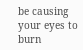be causing your eyes to burn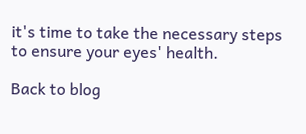it's time to take the necessary steps to ensure your eyes' health.

Back to blog